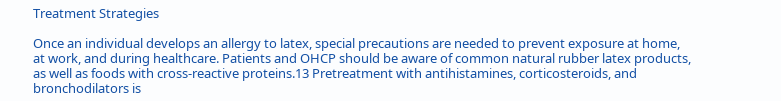Treatment Strategies

Once an individual develops an allergy to latex, special precautions are needed to prevent exposure at home, at work, and during healthcare. Patients and OHCP should be aware of common natural rubber latex products, as well as foods with cross-reactive proteins.13 Pretreatment with antihistamines, corticosteroids, and bronchodilators is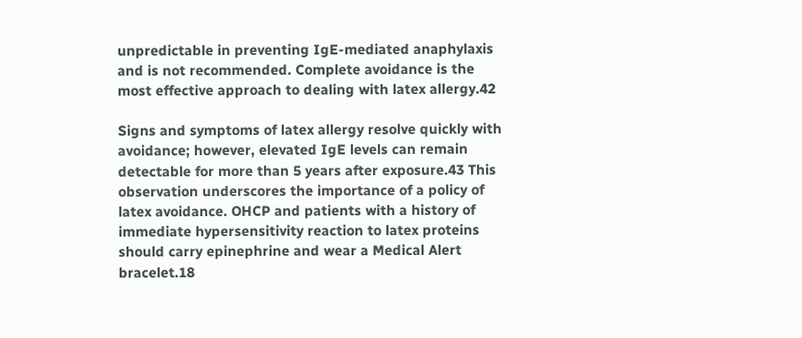unpredictable in preventing IgE-mediated anaphylaxis and is not recommended. Complete avoidance is the most effective approach to dealing with latex allergy.42

Signs and symptoms of latex allergy resolve quickly with avoidance; however, elevated IgE levels can remain detectable for more than 5 years after exposure.43 This observation underscores the importance of a policy of latex avoidance. OHCP and patients with a history of immediate hypersensitivity reaction to latex proteins should carry epinephrine and wear a Medical Alert bracelet.18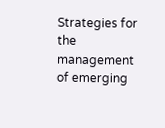Strategies for the management of emerging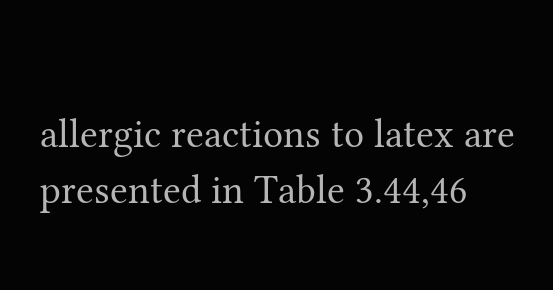allergic reactions to latex are presented in Table 3.44,46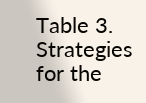Table 3. Strategies for the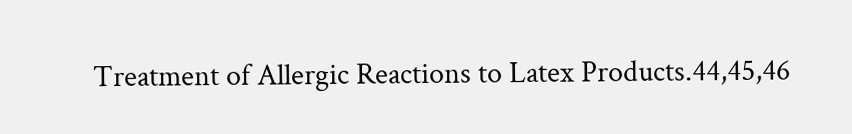Treatment of Allergic Reactions to Latex Products.44,45,46